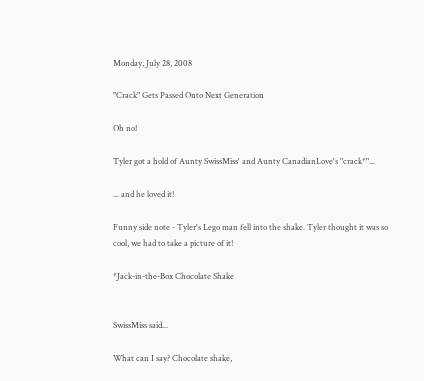Monday, July 28, 2008

"Crack" Gets Passed Onto Next Generation

Oh no!

Tyler got a hold of Aunty SwissMiss' and Aunty CanadianLove's "crack*"...

... and he loved it!

Funny side note - Tyler's Lego man fell into the shake. Tyler thought it was so cool, we had to take a picture of it!

*Jack-in-the-Box Chocolate Shake


SwissMiss said...

What can I say? Chocolate shake,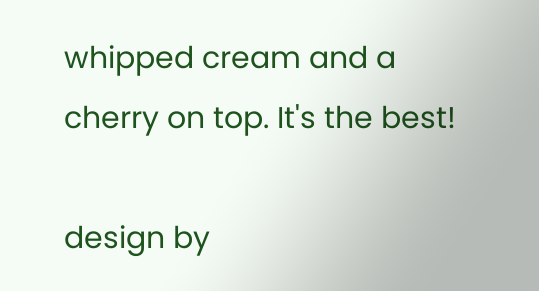whipped cream and a cherry on top. It's the best!

design by